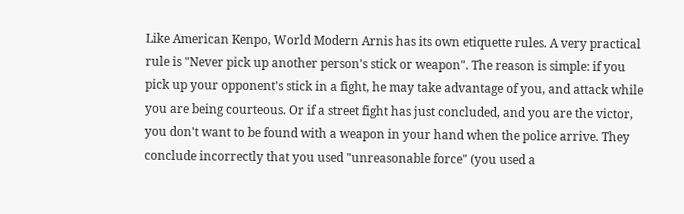Like American Kenpo, World Modern Arnis has its own etiquette rules. A very practical rule is "Never pick up another person's stick or weapon". The reason is simple: if you pick up your opponent's stick in a fight, he may take advantage of you, and attack while you are being courteous. Or if a street fight has just concluded, and you are the victor, you don't want to be found with a weapon in your hand when the police arrive. They conclude incorrectly that you used "unreasonable force" (you used a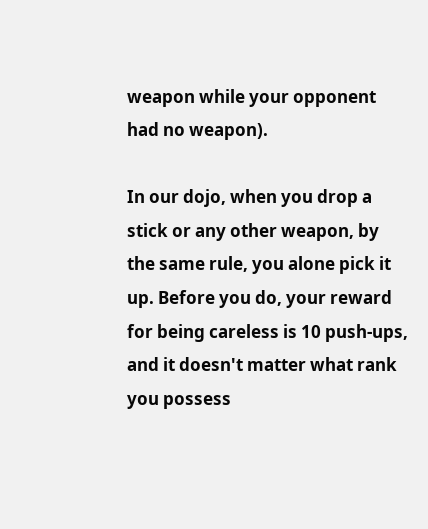weapon while your opponent had no weapon).

In our dojo, when you drop a stick or any other weapon, by the same rule, you alone pick it up. Before you do, your reward for being careless is 10 push-ups, and it doesn't matter what rank you possess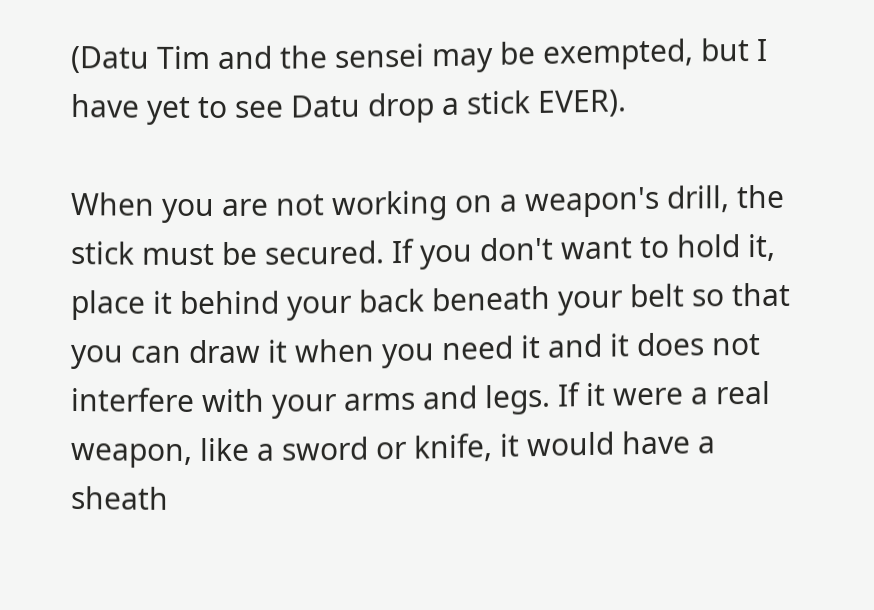(Datu Tim and the sensei may be exempted, but I have yet to see Datu drop a stick EVER).

When you are not working on a weapon's drill, the stick must be secured. If you don't want to hold it, place it behind your back beneath your belt so that you can draw it when you need it and it does not interfere with your arms and legs. If it were a real weapon, like a sword or knife, it would have a sheath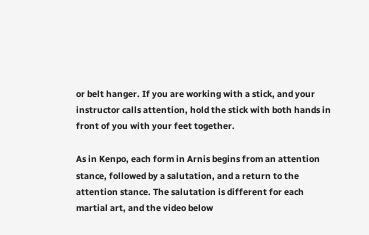or belt hanger. If you are working with a stick, and your instructor calls attention, hold the stick with both hands in front of you with your feet together.

As in Kenpo, each form in Arnis begins from an attention stance, followed by a salutation, and a return to the attention stance. The salutation is different for each martial art, and the video below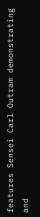features Sensei Carl Outram demonstrating and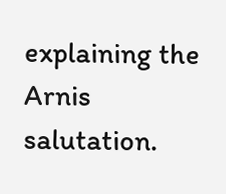explaining the Arnis salutation.